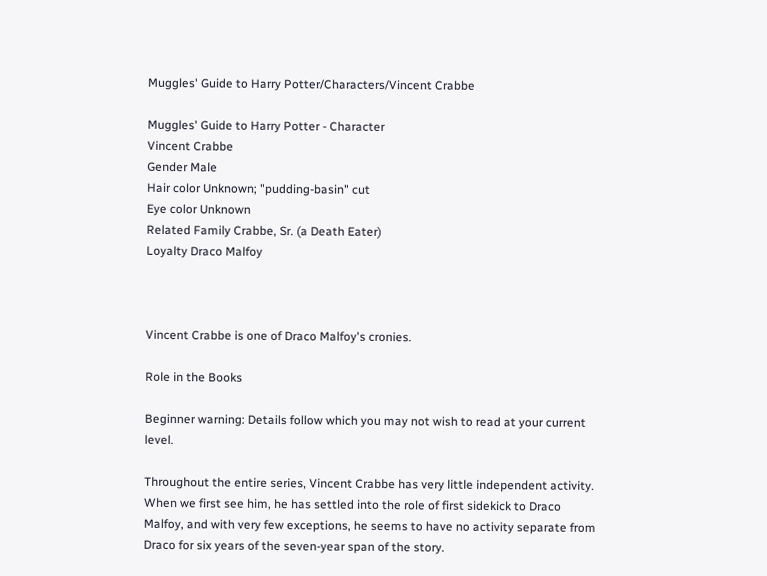Muggles' Guide to Harry Potter/Characters/Vincent Crabbe

Muggles' Guide to Harry Potter - Character
Vincent Crabbe
Gender Male
Hair color Unknown; "pudding-basin" cut
Eye color Unknown
Related Family Crabbe, Sr. (a Death Eater)
Loyalty Draco Malfoy



Vincent Crabbe is one of Draco Malfoy's cronies.

Role in the Books

Beginner warning: Details follow which you may not wish to read at your current level.

Throughout the entire series, Vincent Crabbe has very little independent activity. When we first see him, he has settled into the role of first sidekick to Draco Malfoy, and with very few exceptions, he seems to have no activity separate from Draco for six years of the seven-year span of the story.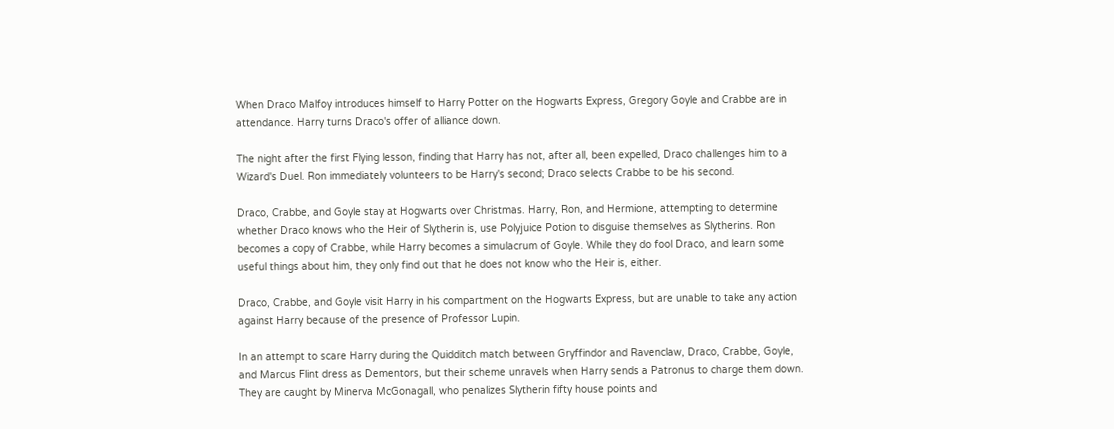When Draco Malfoy introduces himself to Harry Potter on the Hogwarts Express, Gregory Goyle and Crabbe are in attendance. Harry turns Draco's offer of alliance down.

The night after the first Flying lesson, finding that Harry has not, after all, been expelled, Draco challenges him to a Wizard's Duel. Ron immediately volunteers to be Harry's second; Draco selects Crabbe to be his second.

Draco, Crabbe, and Goyle stay at Hogwarts over Christmas. Harry, Ron, and Hermione, attempting to determine whether Draco knows who the Heir of Slytherin is, use Polyjuice Potion to disguise themselves as Slytherins. Ron becomes a copy of Crabbe, while Harry becomes a simulacrum of Goyle. While they do fool Draco, and learn some useful things about him, they only find out that he does not know who the Heir is, either.

Draco, Crabbe, and Goyle visit Harry in his compartment on the Hogwarts Express, but are unable to take any action against Harry because of the presence of Professor Lupin.

In an attempt to scare Harry during the Quidditch match between Gryffindor and Ravenclaw, Draco, Crabbe, Goyle, and Marcus Flint dress as Dementors, but their scheme unravels when Harry sends a Patronus to charge them down. They are caught by Minerva McGonagall, who penalizes Slytherin fifty house points and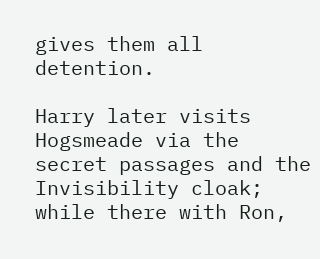gives them all detention.

Harry later visits Hogsmeade via the secret passages and the Invisibility cloak; while there with Ron,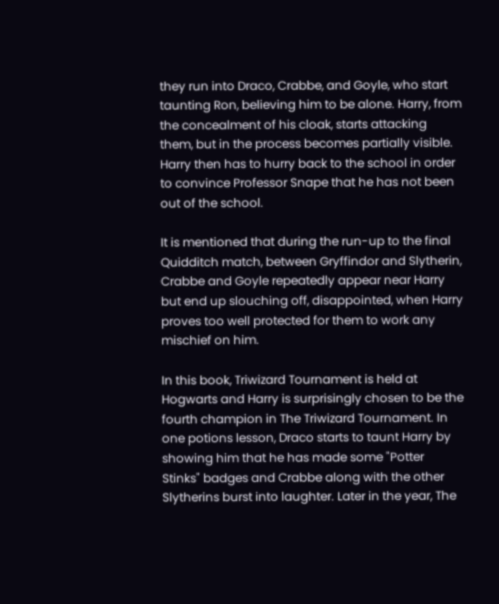they run into Draco, Crabbe, and Goyle, who start taunting Ron, believing him to be alone. Harry, from the concealment of his cloak, starts attacking them, but in the process becomes partially visible. Harry then has to hurry back to the school in order to convince Professor Snape that he has not been out of the school.

It is mentioned that during the run-up to the final Quidditch match, between Gryffindor and Slytherin, Crabbe and Goyle repeatedly appear near Harry but end up slouching off, disappointed, when Harry proves too well protected for them to work any mischief on him.

In this book, Triwizard Tournament is held at Hogwarts and Harry is surprisingly chosen to be the fourth champion in The Triwizard Tournament. In one potions lesson, Draco starts to taunt Harry by showing him that he has made some "Potter Stinks" badges and Crabbe along with the other Slytherins burst into laughter. Later in the year, The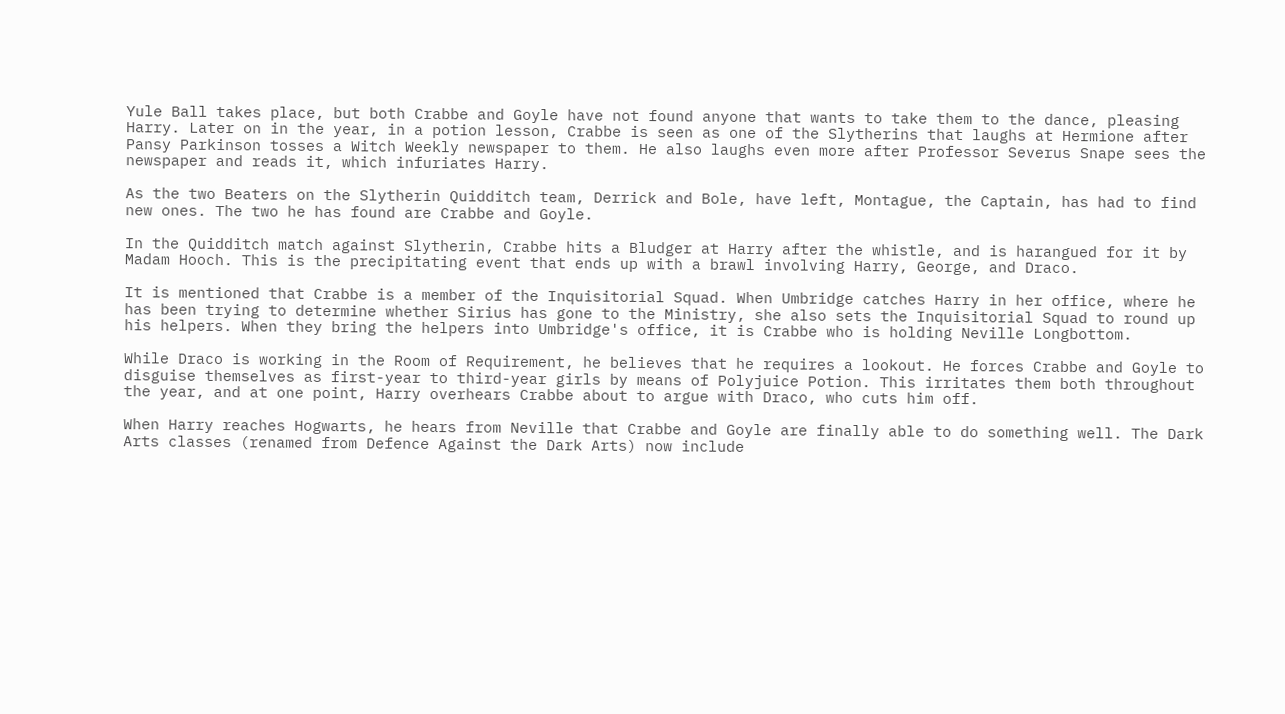Yule Ball takes place, but both Crabbe and Goyle have not found anyone that wants to take them to the dance, pleasing Harry. Later on in the year, in a potion lesson, Crabbe is seen as one of the Slytherins that laughs at Hermione after Pansy Parkinson tosses a Witch Weekly newspaper to them. He also laughs even more after Professor Severus Snape sees the newspaper and reads it, which infuriates Harry.

As the two Beaters on the Slytherin Quidditch team, Derrick and Bole, have left, Montague, the Captain, has had to find new ones. The two he has found are Crabbe and Goyle.

In the Quidditch match against Slytherin, Crabbe hits a Bludger at Harry after the whistle, and is harangued for it by Madam Hooch. This is the precipitating event that ends up with a brawl involving Harry, George, and Draco.

It is mentioned that Crabbe is a member of the Inquisitorial Squad. When Umbridge catches Harry in her office, where he has been trying to determine whether Sirius has gone to the Ministry, she also sets the Inquisitorial Squad to round up his helpers. When they bring the helpers into Umbridge's office, it is Crabbe who is holding Neville Longbottom.

While Draco is working in the Room of Requirement, he believes that he requires a lookout. He forces Crabbe and Goyle to disguise themselves as first-year to third-year girls by means of Polyjuice Potion. This irritates them both throughout the year, and at one point, Harry overhears Crabbe about to argue with Draco, who cuts him off.

When Harry reaches Hogwarts, he hears from Neville that Crabbe and Goyle are finally able to do something well. The Dark Arts classes (renamed from Defence Against the Dark Arts) now include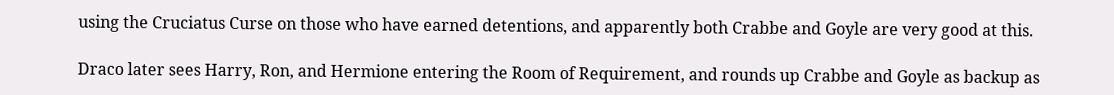using the Cruciatus Curse on those who have earned detentions, and apparently both Crabbe and Goyle are very good at this.

Draco later sees Harry, Ron, and Hermione entering the Room of Requirement, and rounds up Crabbe and Goyle as backup as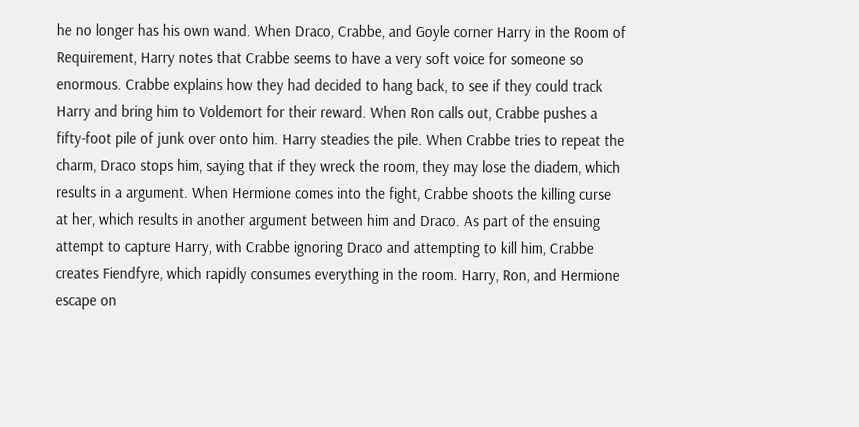he no longer has his own wand. When Draco, Crabbe, and Goyle corner Harry in the Room of Requirement, Harry notes that Crabbe seems to have a very soft voice for someone so enormous. Crabbe explains how they had decided to hang back, to see if they could track Harry and bring him to Voldemort for their reward. When Ron calls out, Crabbe pushes a fifty-foot pile of junk over onto him. Harry steadies the pile. When Crabbe tries to repeat the charm, Draco stops him, saying that if they wreck the room, they may lose the diadem, which results in a argument. When Hermione comes into the fight, Crabbe shoots the killing curse at her, which results in another argument between him and Draco. As part of the ensuing attempt to capture Harry, with Crabbe ignoring Draco and attempting to kill him, Crabbe creates Fiendfyre, which rapidly consumes everything in the room. Harry, Ron, and Hermione escape on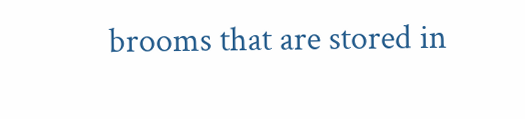brooms that are stored in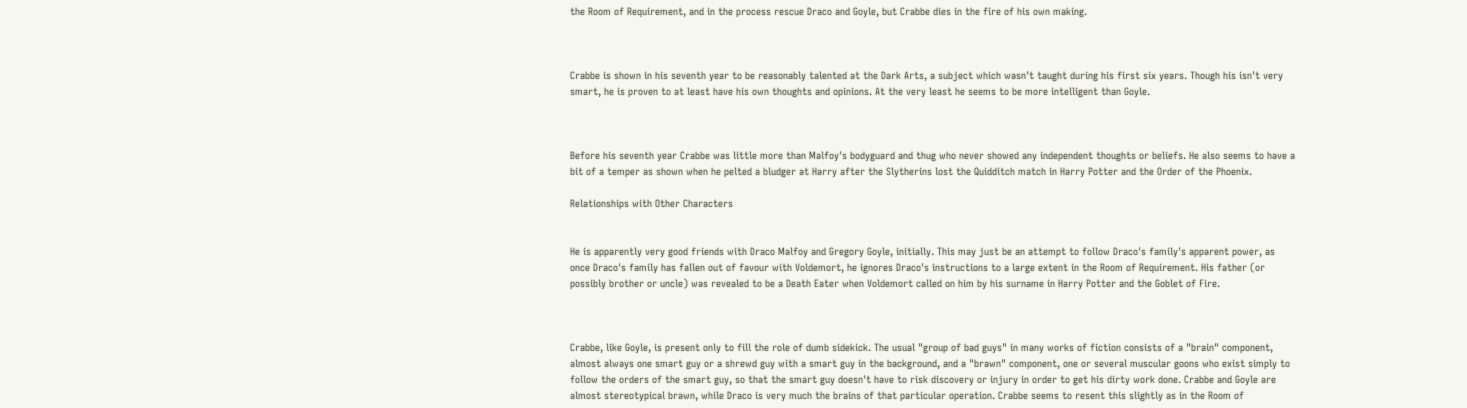the Room of Requirement, and in the process rescue Draco and Goyle, but Crabbe dies in the fire of his own making.



Crabbe is shown in his seventh year to be reasonably talented at the Dark Arts, a subject which wasn't taught during his first six years. Though his isn't very smart, he is proven to at least have his own thoughts and opinions. At the very least he seems to be more intelligent than Goyle.



Before his seventh year Crabbe was little more than Malfoy's bodyguard and thug who never showed any independent thoughts or beliefs. He also seems to have a bit of a temper as shown when he pelted a bludger at Harry after the Slytherins lost the Quidditch match in Harry Potter and the Order of the Phoenix.

Relationships with Other Characters


He is apparently very good friends with Draco Malfoy and Gregory Goyle, initially. This may just be an attempt to follow Draco's family's apparent power, as once Draco's family has fallen out of favour with Voldemort, he ignores Draco's instructions to a large extent in the Room of Requirement. His father (or possibly brother or uncle) was revealed to be a Death Eater when Voldemort called on him by his surname in Harry Potter and the Goblet of Fire.



Crabbe, like Goyle, is present only to fill the role of dumb sidekick. The usual "group of bad guys" in many works of fiction consists of a "brain" component, almost always one smart guy or a shrewd guy with a smart guy in the background, and a "brawn" component, one or several muscular goons who exist simply to follow the orders of the smart guy, so that the smart guy doesn't have to risk discovery or injury in order to get his dirty work done. Crabbe and Goyle are almost stereotypical brawn, while Draco is very much the brains of that particular operation. Crabbe seems to resent this slightly as in the Room of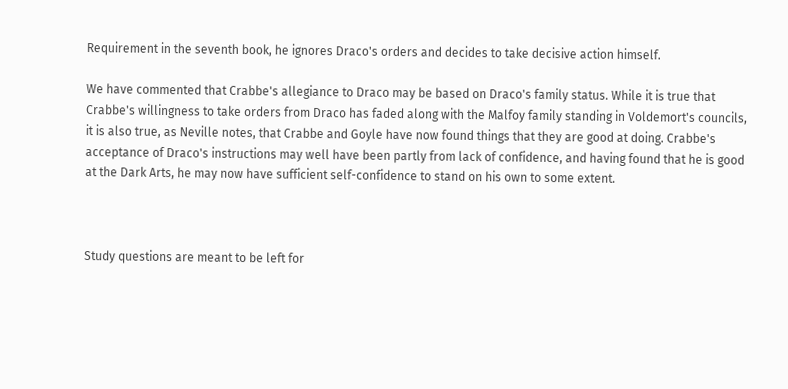Requirement in the seventh book, he ignores Draco's orders and decides to take decisive action himself.

We have commented that Crabbe's allegiance to Draco may be based on Draco's family status. While it is true that Crabbe's willingness to take orders from Draco has faded along with the Malfoy family standing in Voldemort's councils, it is also true, as Neville notes, that Crabbe and Goyle have now found things that they are good at doing. Crabbe's acceptance of Draco's instructions may well have been partly from lack of confidence, and having found that he is good at the Dark Arts, he may now have sufficient self-confidence to stand on his own to some extent.



Study questions are meant to be left for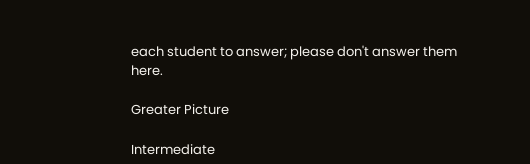each student to answer; please don't answer them here.

Greater Picture

Intermediate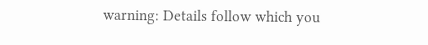warning: Details follow which you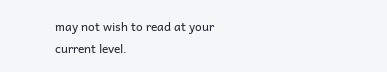may not wish to read at your current level.